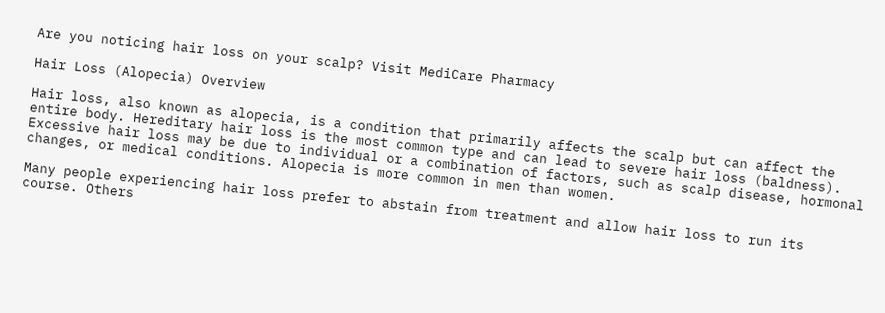Are you noticing hair loss on your scalp? Visit MediCare Pharmacy

Hair Loss (Alopecia) Overview

Hair loss, also known as alopecia, is a condition that primarily affects the scalp but can affect the entire body. Hereditary hair loss is the most common type and can lead to severe hair loss (baldness). Excessive hair loss may be due to individual or a combination of factors, such as scalp disease, hormonal changes, or medical conditions. Alopecia is more common in men than women.

Many people experiencing hair loss prefer to abstain from treatment and allow hair loss to run its course. Others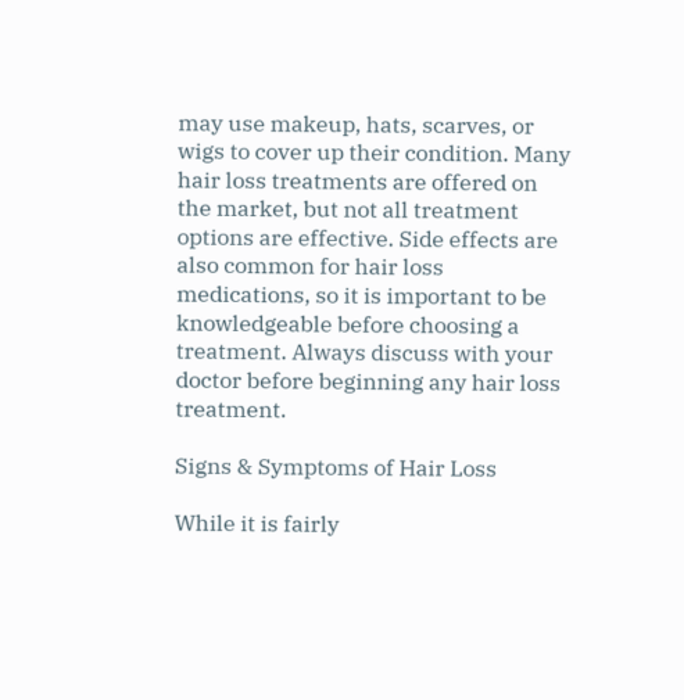may use makeup, hats, scarves, or wigs to cover up their condition. Many hair loss treatments are offered on the market, but not all treatment options are effective. Side effects are also common for hair loss medications, so it is important to be knowledgeable before choosing a treatment. Always discuss with your doctor before beginning any hair loss treatment.

Signs & Symptoms of Hair Loss

While it is fairly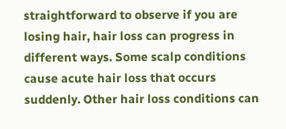straightforward to observe if you are losing hair, hair loss can progress in different ways. Some scalp conditions cause acute hair loss that occurs suddenly. Other hair loss conditions can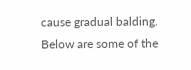cause gradual balding. Below are some of the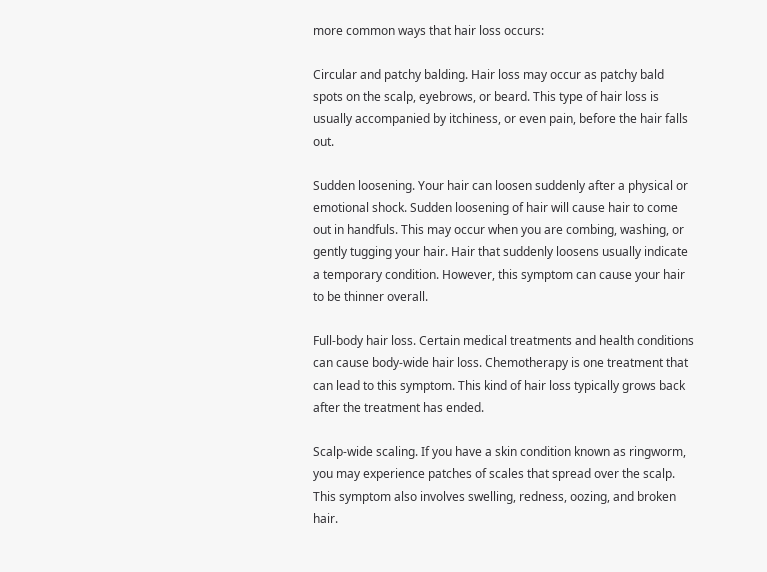more common ways that hair loss occurs:

Circular and patchy balding. Hair loss may occur as patchy bald spots on the scalp, eyebrows, or beard. This type of hair loss is usually accompanied by itchiness, or even pain, before the hair falls out.

Sudden loosening. Your hair can loosen suddenly after a physical or emotional shock. Sudden loosening of hair will cause hair to come out in handfuls. This may occur when you are combing, washing, or gently tugging your hair. Hair that suddenly loosens usually indicate a temporary condition. However, this symptom can cause your hair to be thinner overall.

Full-body hair loss. Certain medical treatments and health conditions can cause body-wide hair loss. Chemotherapy is one treatment that can lead to this symptom. This kind of hair loss typically grows back after the treatment has ended.

Scalp-wide scaling. If you have a skin condition known as ringworm, you may experience patches of scales that spread over the scalp. This symptom also involves swelling, redness, oozing, and broken hair.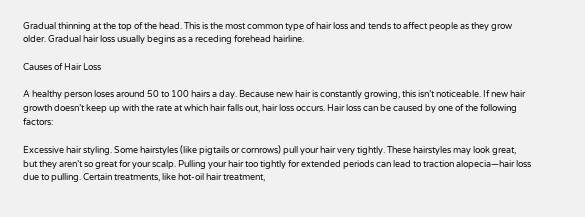Gradual thinning at the top of the head. This is the most common type of hair loss and tends to affect people as they grow older. Gradual hair loss usually begins as a receding forehead hairline.

Causes of Hair Loss

A healthy person loses around 50 to 100 hairs a day. Because new hair is constantly growing, this isn’t noticeable. If new hair growth doesn’t keep up with the rate at which hair falls out, hair loss occurs. Hair loss can be caused by one of the following factors:

Excessive hair styling. Some hairstyles (like pigtails or cornrows) pull your hair very tightly. These hairstyles may look great, but they aren’t so great for your scalp. Pulling your hair too tightly for extended periods can lead to traction alopecia—hair loss due to pulling. Certain treatments, like hot-oil hair treatment,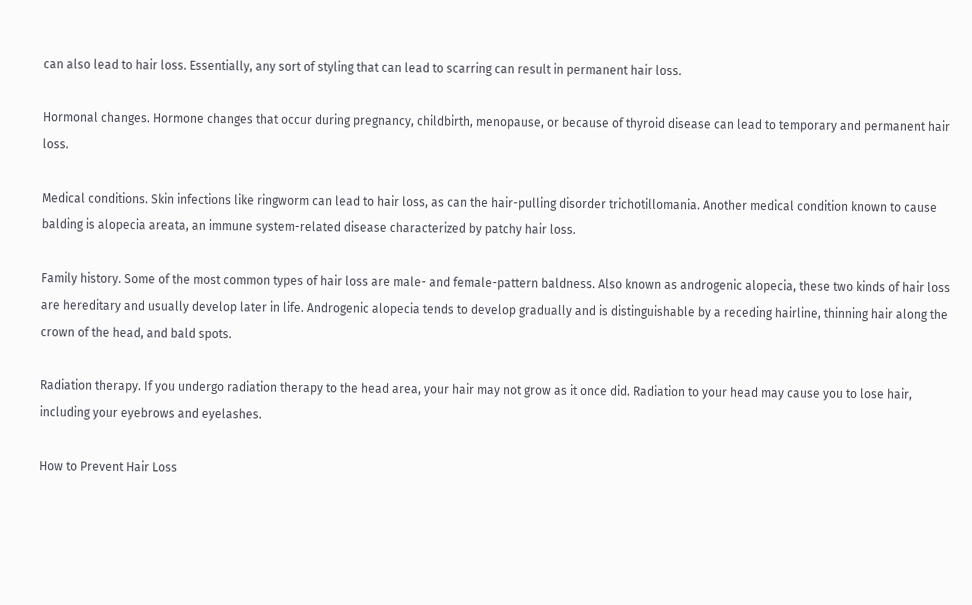can also lead to hair loss. Essentially, any sort of styling that can lead to scarring can result in permanent hair loss.

Hormonal changes. Hormone changes that occur during pregnancy, childbirth, menopause, or because of thyroid disease can lead to temporary and permanent hair loss.

Medical conditions. Skin infections like ringworm can lead to hair loss, as can the hair-pulling disorder trichotillomania. Another medical condition known to cause balding is alopecia areata, an immune system-related disease characterized by patchy hair loss.

Family history. Some of the most common types of hair loss are male- and female-pattern baldness. Also known as androgenic alopecia, these two kinds of hair loss are hereditary and usually develop later in life. Androgenic alopecia tends to develop gradually and is distinguishable by a receding hairline, thinning hair along the crown of the head, and bald spots.

Radiation therapy. If you undergo radiation therapy to the head area, your hair may not grow as it once did. Radiation to your head may cause you to lose hair, including your eyebrows and eyelashes.

How to Prevent Hair Loss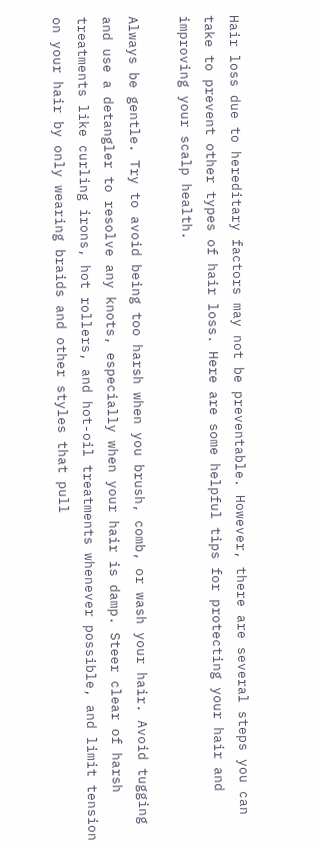Hair loss due to hereditary factors may not be preventable. However, there are several steps you can take to prevent other types of hair loss. Here are some helpful tips for protecting your hair and improving your scalp health.

Always be gentle. Try to avoid being too harsh when you brush, comb, or wash your hair. Avoid tugging and use a detangler to resolve any knots, especially when your hair is damp. Steer clear of harsh treatments like curling irons, hot rollers, and hot-oil treatments whenever possible, and limit tension on your hair by only wearing braids and other styles that pull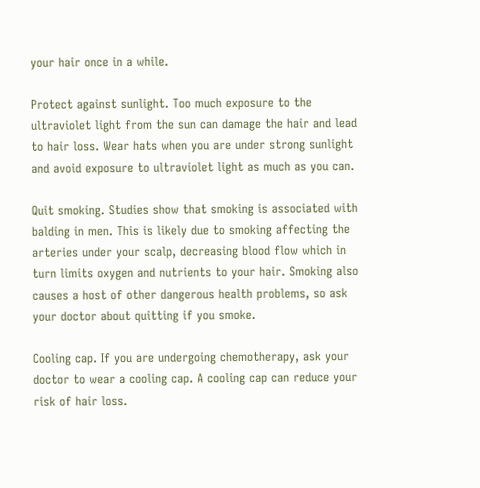your hair once in a while.

Protect against sunlight. Too much exposure to the ultraviolet light from the sun can damage the hair and lead to hair loss. Wear hats when you are under strong sunlight and avoid exposure to ultraviolet light as much as you can.

Quit smoking. Studies show that smoking is associated with balding in men. This is likely due to smoking affecting the arteries under your scalp, decreasing blood flow which in turn limits oxygen and nutrients to your hair. Smoking also causes a host of other dangerous health problems, so ask your doctor about quitting if you smoke.

Cooling cap. If you are undergoing chemotherapy, ask your doctor to wear a cooling cap. A cooling cap can reduce your risk of hair loss.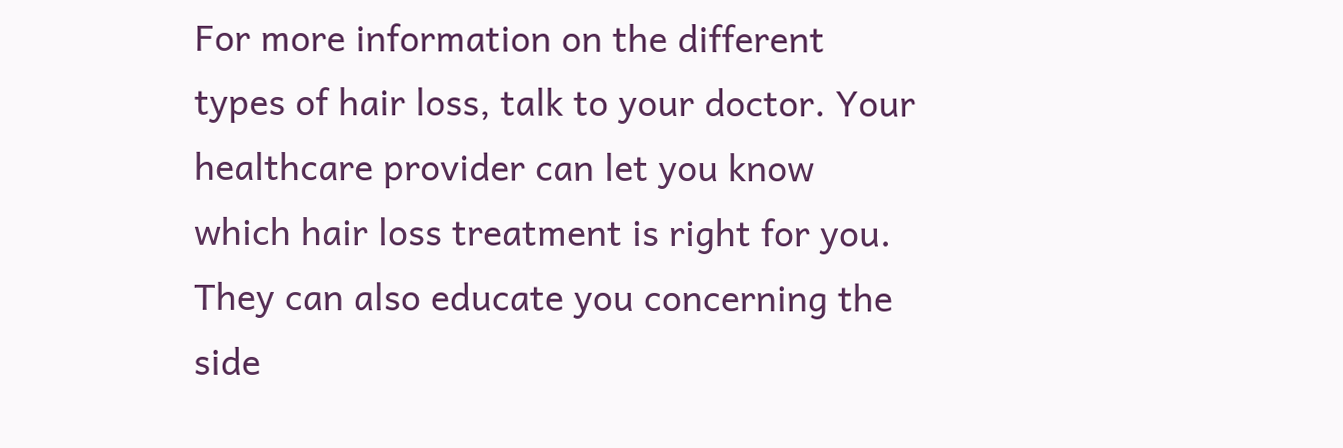For more information on the different types of hair loss, talk to your doctor. Your healthcare provider can let you know which hair loss treatment is right for you. They can also educate you concerning the side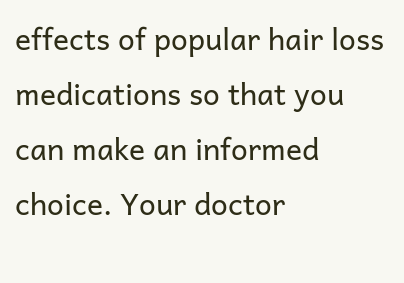effects of popular hair loss medications so that you can make an informed choice. Your doctor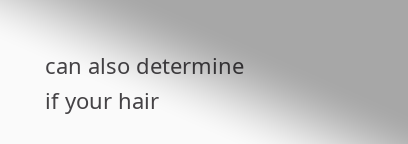can also determine if your hair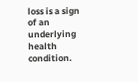loss is a sign of an underlying health condition.